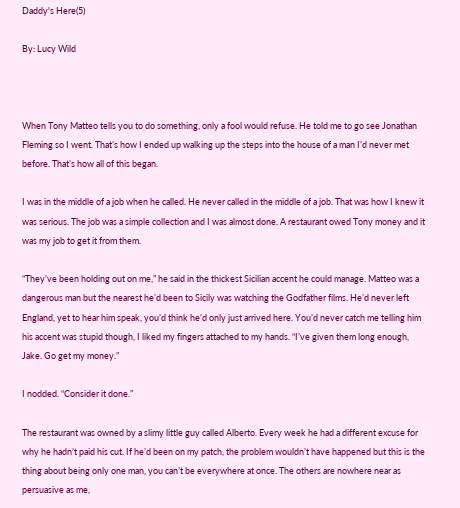Daddy's Here(5)

By: Lucy Wild



When Tony Matteo tells you to do something, only a fool would refuse. He told me to go see Jonathan Fleming so I went. That’s how I ended up walking up the steps into the house of a man I’d never met before. That’s how all of this began.

I was in the middle of a job when he called. He never called in the middle of a job. That was how I knew it was serious. The job was a simple collection and I was almost done. A restaurant owed Tony money and it was my job to get it from them.

“They’ve been holding out on me,” he said in the thickest Sicilian accent he could manage. Matteo was a dangerous man but the nearest he’d been to Sicily was watching the Godfather films. He’d never left England, yet to hear him speak, you’d think he’d only just arrived here. You’d never catch me telling him his accent was stupid though, I liked my fingers attached to my hands. “I’ve given them long enough, Jake. Go get my money.”

I nodded. “Consider it done.”

The restaurant was owned by a slimy little guy called Alberto. Every week he had a different excuse for why he hadn’t paid his cut. If he’d been on my patch, the problem wouldn’t have happened but this is the thing about being only one man, you can’t be everywhere at once. The others are nowhere near as persuasive as me,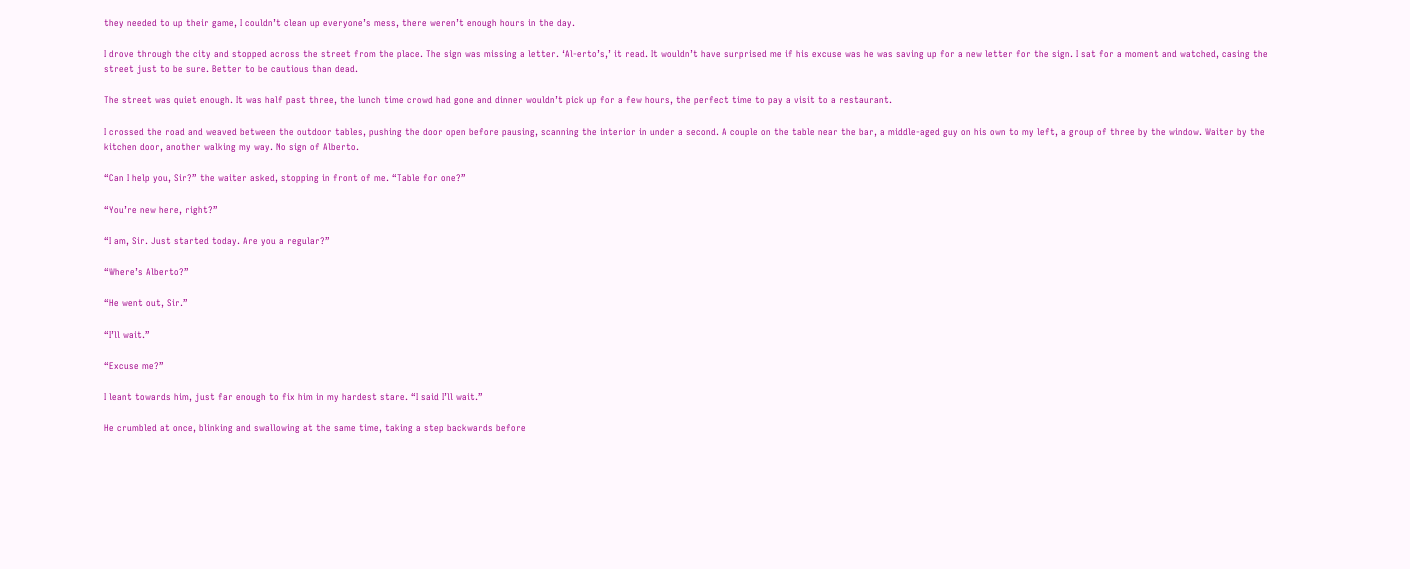they needed to up their game, I couldn’t clean up everyone’s mess, there weren’t enough hours in the day.

I drove through the city and stopped across the street from the place. The sign was missing a letter. ‘Al-erto’s,’ it read. It wouldn’t have surprised me if his excuse was he was saving up for a new letter for the sign. I sat for a moment and watched, casing the street just to be sure. Better to be cautious than dead.

The street was quiet enough. It was half past three, the lunch time crowd had gone and dinner wouldn’t pick up for a few hours, the perfect time to pay a visit to a restaurant.

I crossed the road and weaved between the outdoor tables, pushing the door open before pausing, scanning the interior in under a second. A couple on the table near the bar, a middle-aged guy on his own to my left, a group of three by the window. Waiter by the kitchen door, another walking my way. No sign of Alberto.

“Can I help you, Sir?” the waiter asked, stopping in front of me. “Table for one?”

“You’re new here, right?”

“I am, Sir. Just started today. Are you a regular?”

“Where’s Alberto?”

“He went out, Sir.”

“I’ll wait.”

“Excuse me?”

I leant towards him, just far enough to fix him in my hardest stare. “I said I’ll wait.”

He crumbled at once, blinking and swallowing at the same time, taking a step backwards before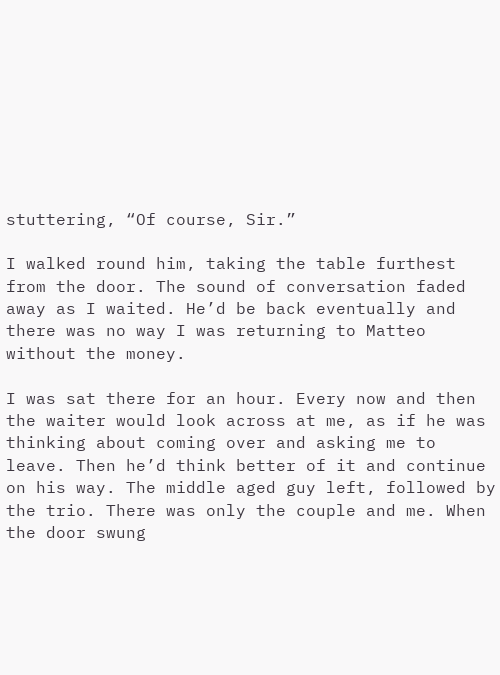stuttering, “Of course, Sir.”

I walked round him, taking the table furthest from the door. The sound of conversation faded away as I waited. He’d be back eventually and there was no way I was returning to Matteo without the money.

I was sat there for an hour. Every now and then the waiter would look across at me, as if he was thinking about coming over and asking me to leave. Then he’d think better of it and continue on his way. The middle aged guy left, followed by the trio. There was only the couple and me. When the door swung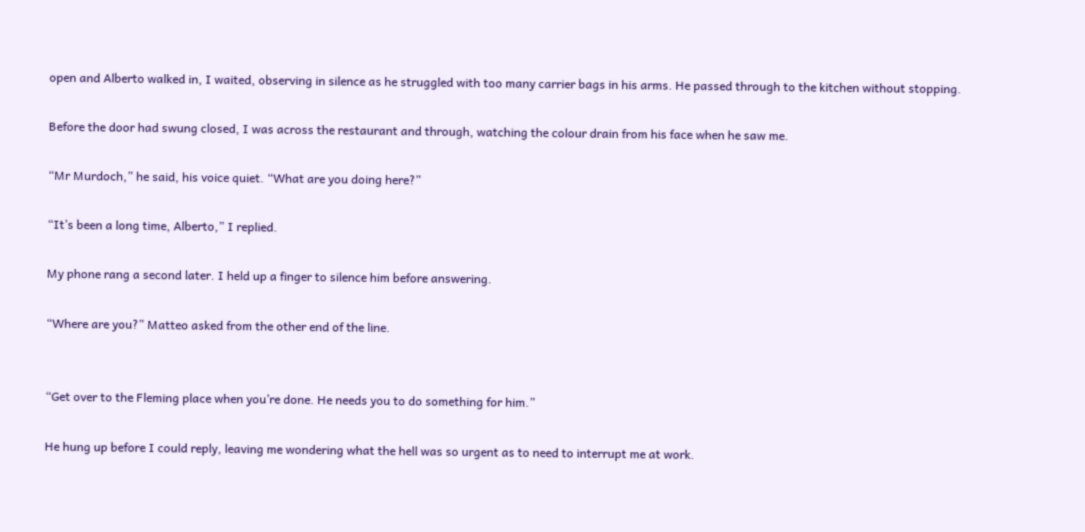open and Alberto walked in, I waited, observing in silence as he struggled with too many carrier bags in his arms. He passed through to the kitchen without stopping.

Before the door had swung closed, I was across the restaurant and through, watching the colour drain from his face when he saw me.

“Mr Murdoch,” he said, his voice quiet. “What are you doing here?”

“It’s been a long time, Alberto,” I replied.

My phone rang a second later. I held up a finger to silence him before answering.

“Where are you?” Matteo asked from the other end of the line.


“Get over to the Fleming place when you’re done. He needs you to do something for him.”

He hung up before I could reply, leaving me wondering what the hell was so urgent as to need to interrupt me at work.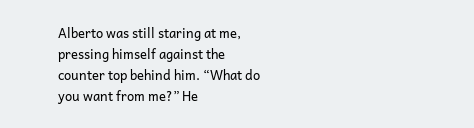Alberto was still staring at me, pressing himself against the counter top behind him. “What do you want from me?” He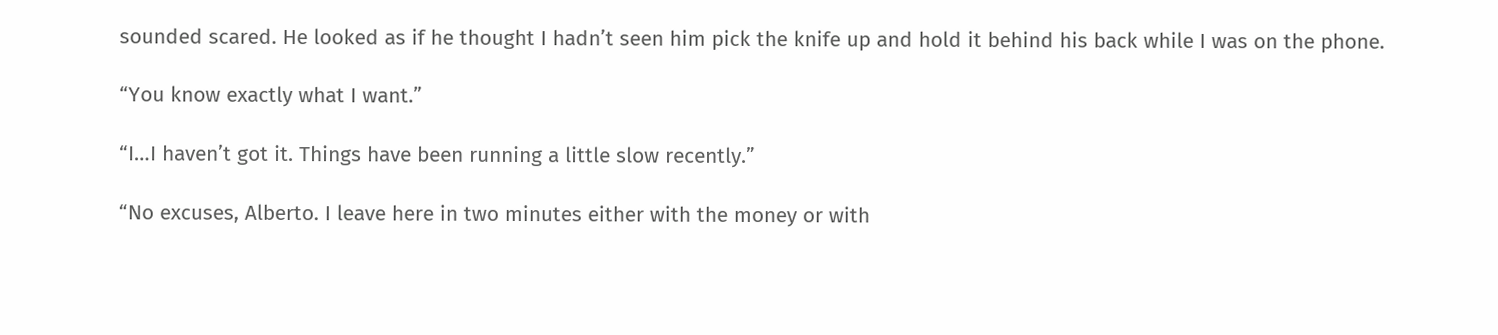sounded scared. He looked as if he thought I hadn’t seen him pick the knife up and hold it behind his back while I was on the phone.

“You know exactly what I want.”

“I…I haven’t got it. Things have been running a little slow recently.”

“No excuses, Alberto. I leave here in two minutes either with the money or with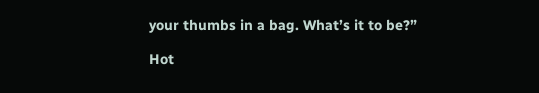your thumbs in a bag. What’s it to be?”

Hot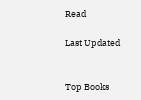Read

Last Updated


Top Books